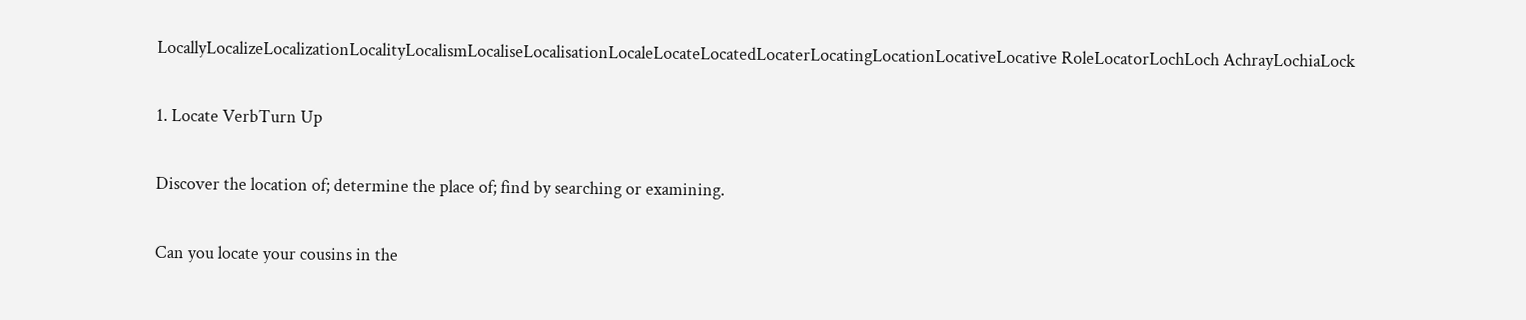LocallyLocalizeLocalizationLocalityLocalismLocaliseLocalisationLocaleLocateLocatedLocaterLocatingLocationLocativeLocative RoleLocatorLochLoch AchrayLochiaLock

1. Locate VerbTurn Up

Discover the location of; determine the place of; find by searching or examining.

Can you locate your cousins in the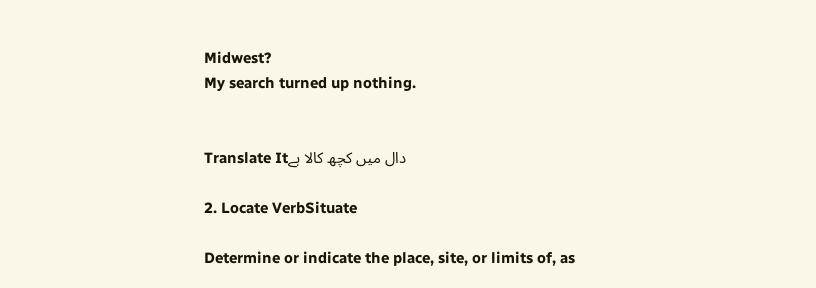Midwest?
My search turned up nothing.


Translate Itدال میں کچھ کالا ہے

2. Locate VerbSituate

Determine or indicate the place, site, or limits of, as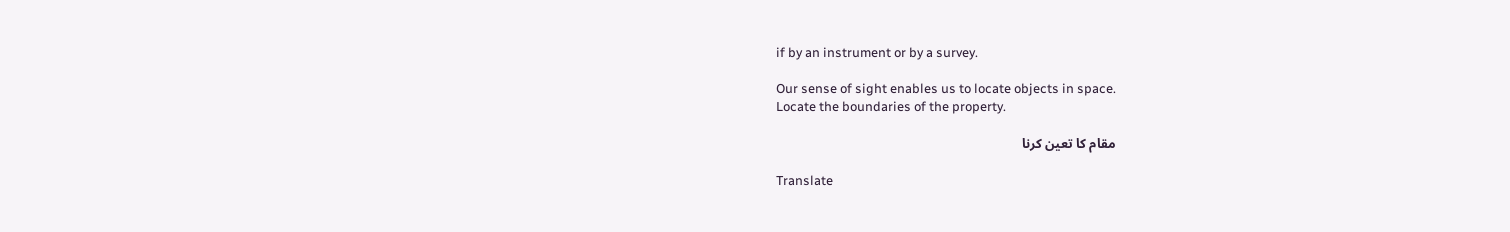if by an instrument or by a survey.

Our sense of sight enables us to locate objects in space.
Locate the boundaries of the property.

مقام کا تعین کرنا

Translate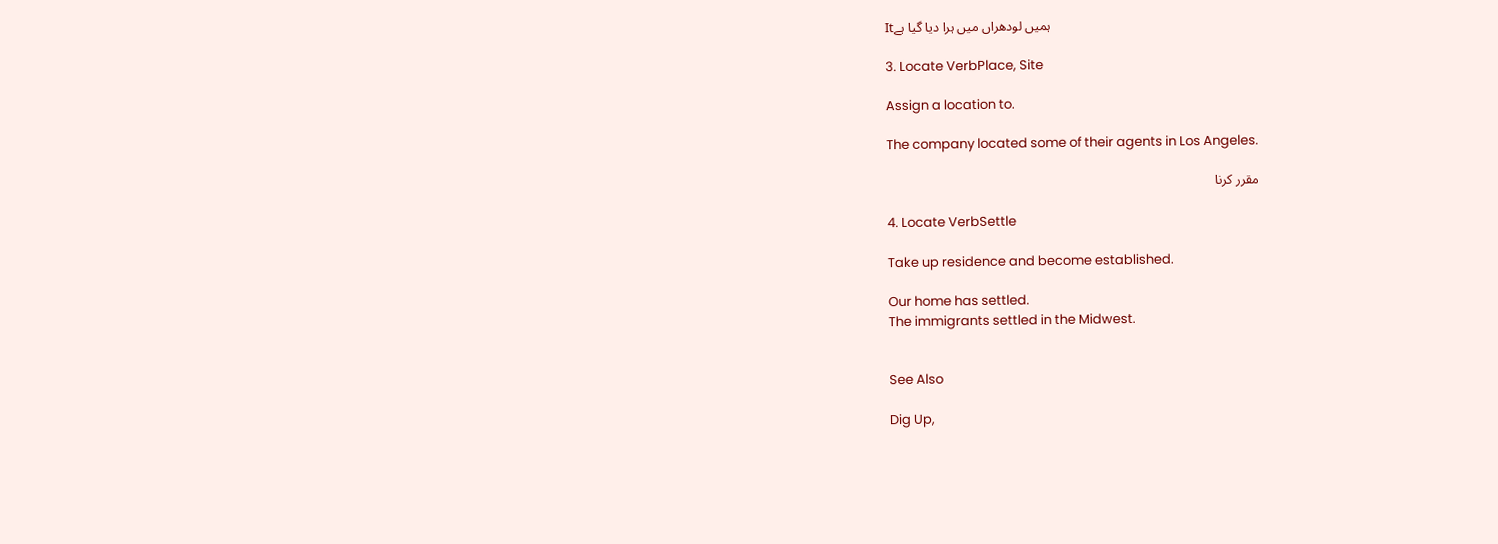Itہمیں لودھراں میں ہرا دیا گیا ہے

3. Locate VerbPlace, Site

Assign a location to.

The company located some of their agents in Los Angeles.

مقرر کرنا

4. Locate VerbSettle

Take up residence and become established.

Our home has settled.
The immigrants settled in the Midwest.


See Also

Dig Up,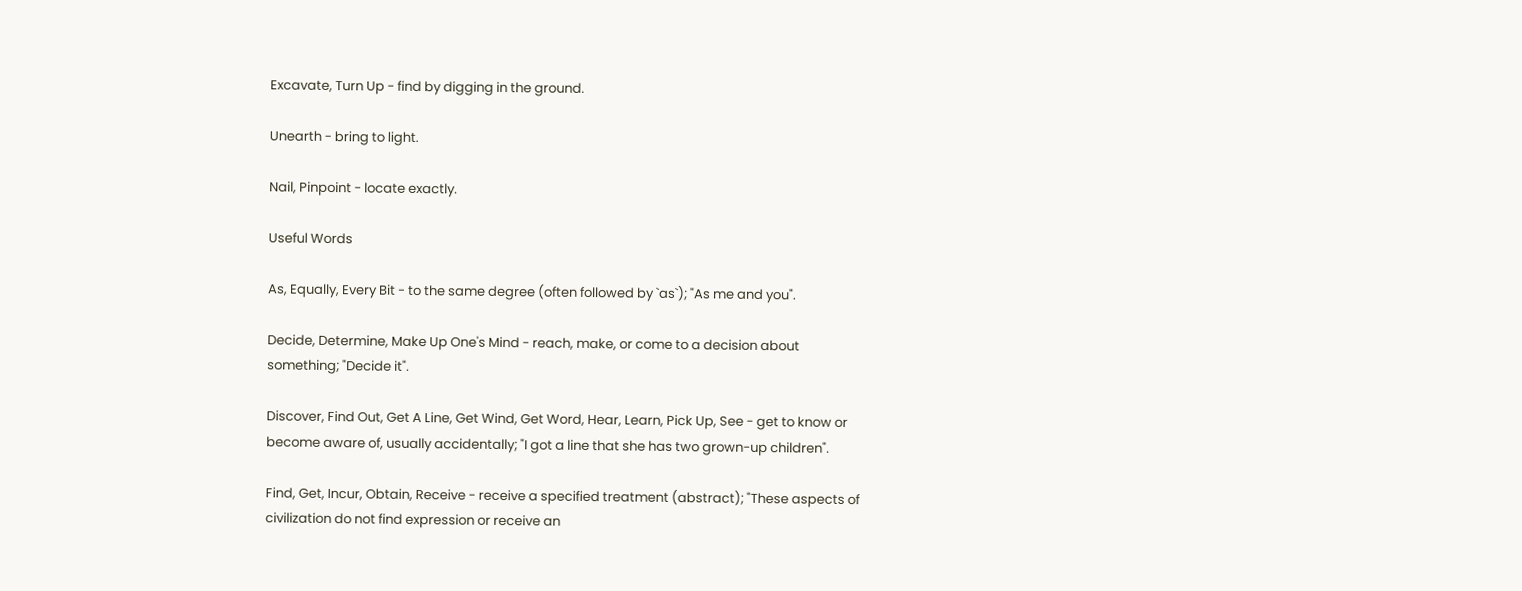Excavate, Turn Up - find by digging in the ground.

Unearth - bring to light.

Nail, Pinpoint - locate exactly.

Useful Words

As, Equally, Every Bit - to the same degree (often followed by `as`); "As me and you".

Decide, Determine, Make Up One's Mind - reach, make, or come to a decision about something; "Decide it".

Discover, Find Out, Get A Line, Get Wind, Get Word, Hear, Learn, Pick Up, See - get to know or become aware of, usually accidentally; "I got a line that she has two grown-up children".

Find, Get, Incur, Obtain, Receive - receive a specified treatment (abstract); "These aspects of civilization do not find expression or receive an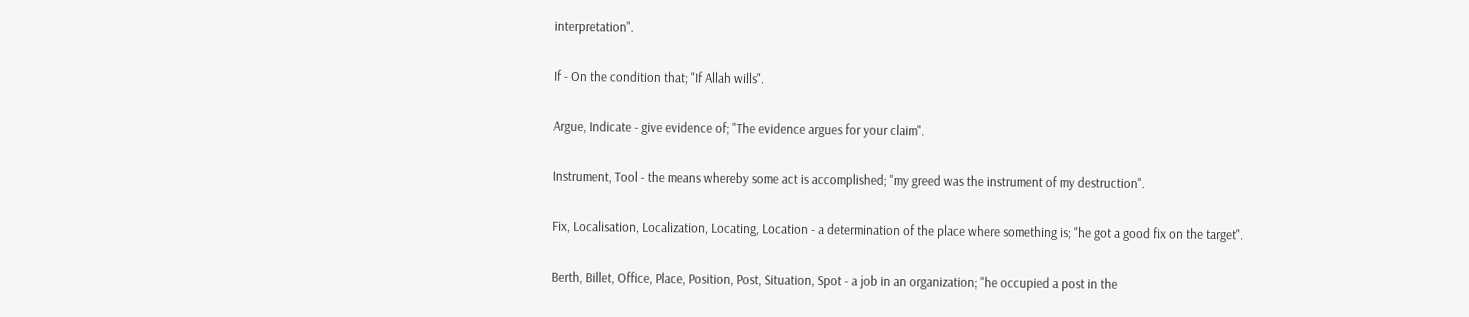interpretation".

If - On the condition that; "If Allah wills".

Argue, Indicate - give evidence of; "The evidence argues for your claim".

Instrument, Tool - the means whereby some act is accomplished; "my greed was the instrument of my destruction".

Fix, Localisation, Localization, Locating, Location - a determination of the place where something is; "he got a good fix on the target".

Berth, Billet, Office, Place, Position, Post, Situation, Spot - a job in an organization; "he occupied a post in the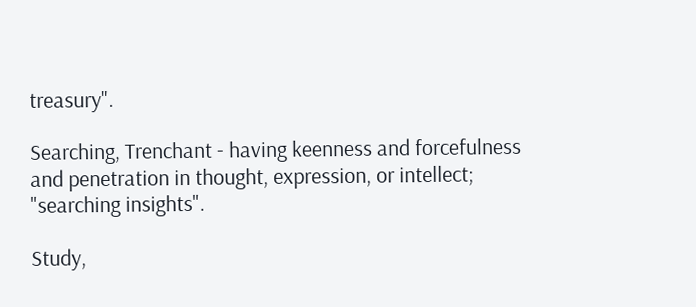treasury".

Searching, Trenchant - having keenness and forcefulness and penetration in thought, expression, or intellect; "searching insights".

Study,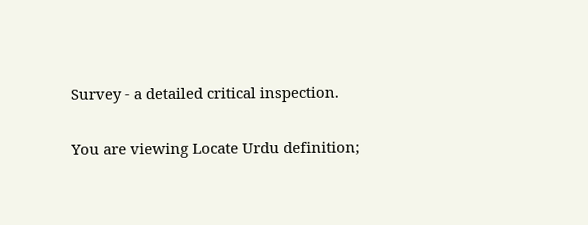Survey - a detailed critical inspection.

You are viewing Locate Urdu definition;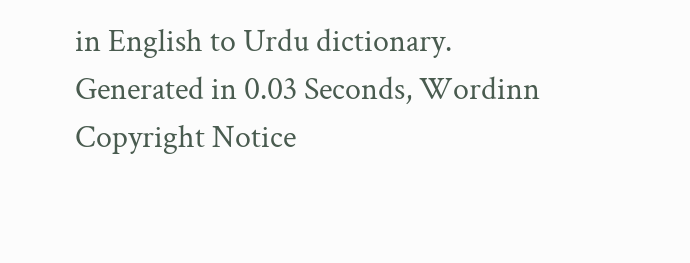in English to Urdu dictionary.
Generated in 0.03 Seconds, Wordinn Copyright Notice